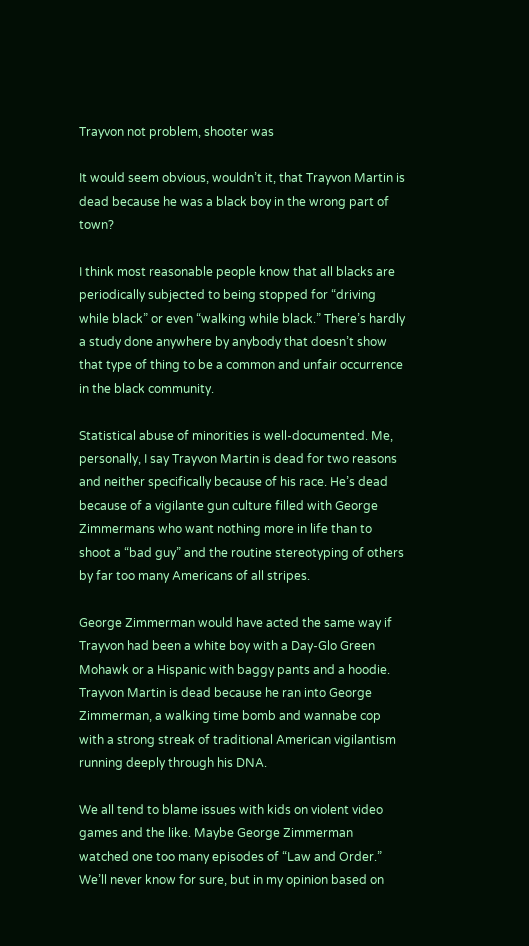Trayvon not problem, shooter was

It would seem obvious, wouldn’t it, that Trayvon Martin is dead because he was a black boy in the wrong part of town?

I think most reasonable people know that all blacks are periodically subjected to being stopped for “driving while black” or even “walking while black.” There’s hardly a study done anywhere by anybody that doesn’t show that type of thing to be a common and unfair occurrence in the black community.

Statistical abuse of minorities is well-documented. Me, personally, I say Trayvon Martin is dead for two reasons and neither specifically because of his race. He’s dead because of a vigilante gun culture filled with George Zimmermans who want nothing more in life than to shoot a “bad guy” and the routine stereotyping of others by far too many Americans of all stripes.

George Zimmerman would have acted the same way if Trayvon had been a white boy with a Day-Glo Green Mohawk or a Hispanic with baggy pants and a hoodie. Trayvon Martin is dead because he ran into George Zimmerman, a walking time bomb and wannabe cop with a strong streak of traditional American vigilantism running deeply through his DNA.

We all tend to blame issues with kids on violent video games and the like. Maybe George Zimmerman watched one too many episodes of “Law and Order.” We’ll never know for sure, but in my opinion based on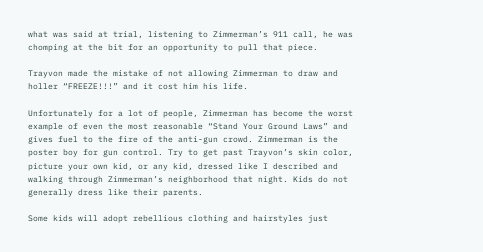what was said at trial, listening to Zimmerman’s 911 call, he was chomping at the bit for an opportunity to pull that piece.

Trayvon made the mistake of not allowing Zimmerman to draw and holler “FREEZE!!!” and it cost him his life.

Unfortunately for a lot of people, Zimmerman has become the worst example of even the most reasonable “Stand Your Ground Laws” and gives fuel to the fire of the anti-gun crowd. Zimmerman is the poster boy for gun control. Try to get past Trayvon’s skin color, picture your own kid, or any kid, dressed like I described and walking through Zimmerman’s neighborhood that night. Kids do not generally dress like their parents.

Some kids will adopt rebellious clothing and hairstyles just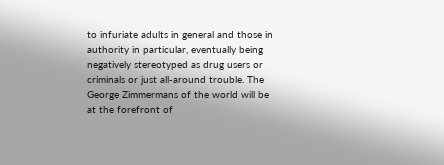to infuriate adults in general and those in authority in particular, eventually being negatively stereotyped as drug users or criminals or just all-around trouble. The George Zimmermans of the world will be at the forefront of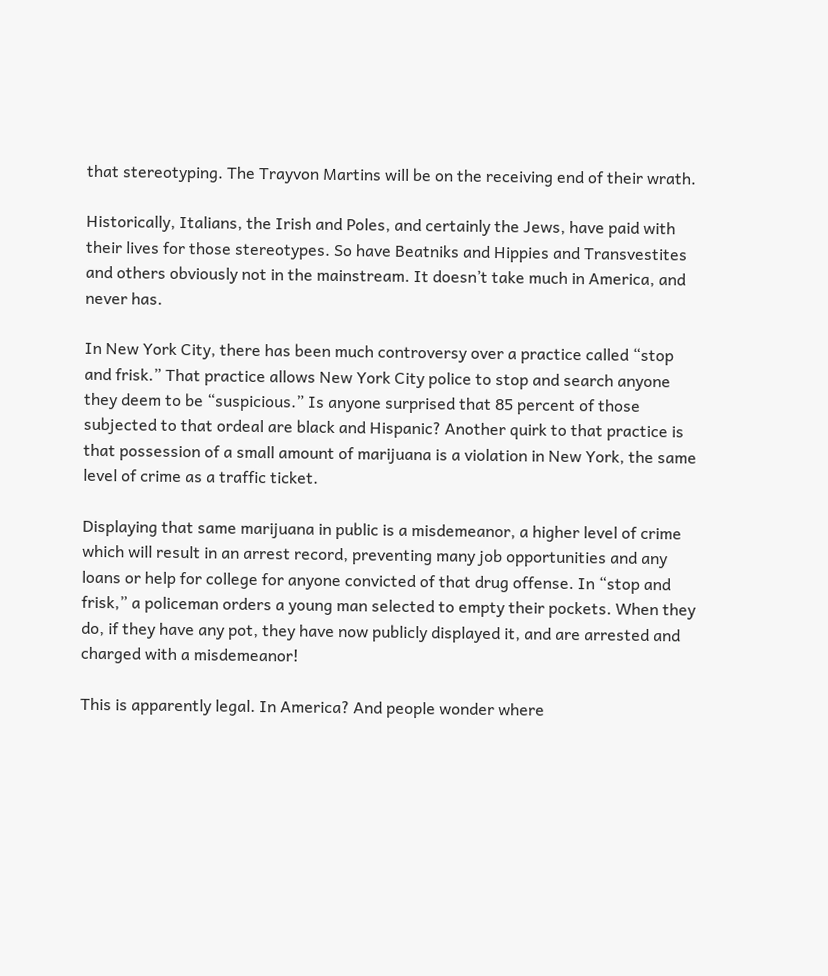that stereotyping. The Trayvon Martins will be on the receiving end of their wrath.

Historically, Italians, the Irish and Poles, and certainly the Jews, have paid with their lives for those stereotypes. So have Beatniks and Hippies and Transvestites and others obviously not in the mainstream. It doesn’t take much in America, and never has.

In New York City, there has been much controversy over a practice called “stop and frisk.” That practice allows New York City police to stop and search anyone they deem to be “suspicious.” Is anyone surprised that 85 percent of those subjected to that ordeal are black and Hispanic? Another quirk to that practice is that possession of a small amount of marijuana is a violation in New York, the same level of crime as a traffic ticket.

Displaying that same marijuana in public is a misdemeanor, a higher level of crime which will result in an arrest record, preventing many job opportunities and any loans or help for college for anyone convicted of that drug offense. In “stop and frisk,” a policeman orders a young man selected to empty their pockets. When they do, if they have any pot, they have now publicly displayed it, and are arrested and charged with a misdemeanor!

This is apparently legal. In America? And people wonder where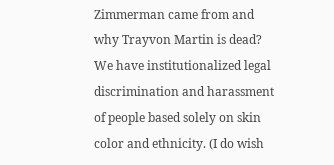Zimmerman came from and why Trayvon Martin is dead? We have institutionalized legal discrimination and harassment of people based solely on skin color and ethnicity. (I do wish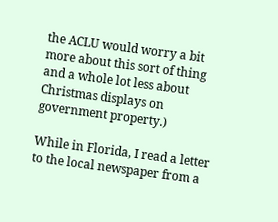the ACLU would worry a bit more about this sort of thing and a whole lot less about Christmas displays on government property.)

While in Florida, I read a letter to the local newspaper from a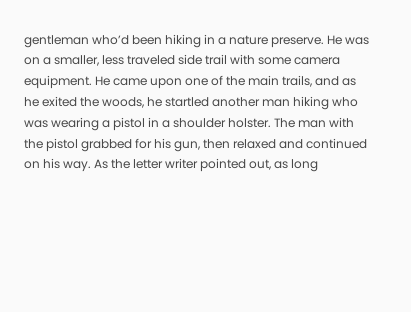gentleman who’d been hiking in a nature preserve. He was on a smaller, less traveled side trail with some camera equipment. He came upon one of the main trails, and as he exited the woods, he startled another man hiking who was wearing a pistol in a shoulder holster. The man with the pistol grabbed for his gun, then relaxed and continued on his way. As the letter writer pointed out, as long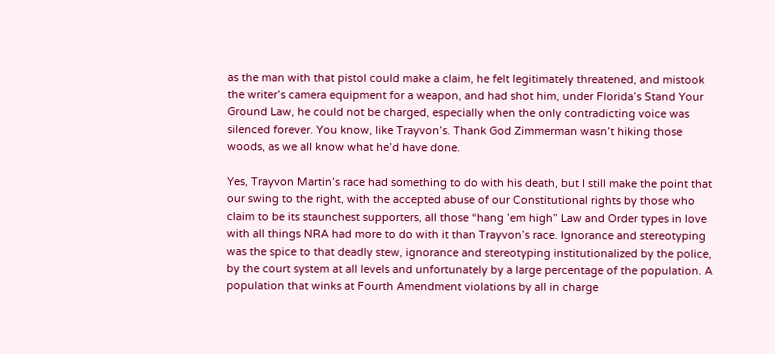as the man with that pistol could make a claim, he felt legitimately threatened, and mistook the writer’s camera equipment for a weapon, and had shot him, under Florida’s Stand Your Ground Law, he could not be charged, especially when the only contradicting voice was silenced forever. You know, like Trayvon’s. Thank God Zimmerman wasn’t hiking those woods, as we all know what he’d have done.

Yes, Trayvon Martin’s race had something to do with his death, but I still make the point that our swing to the right, with the accepted abuse of our Constitutional rights by those who claim to be its staunchest supporters, all those “hang ’em high” Law and Order types in love with all things NRA had more to do with it than Trayvon’s race. Ignorance and stereotyping was the spice to that deadly stew, ignorance and stereotyping institutionalized by the police, by the court system at all levels and unfortunately by a large percentage of the population. A population that winks at Fourth Amendment violations by all in charge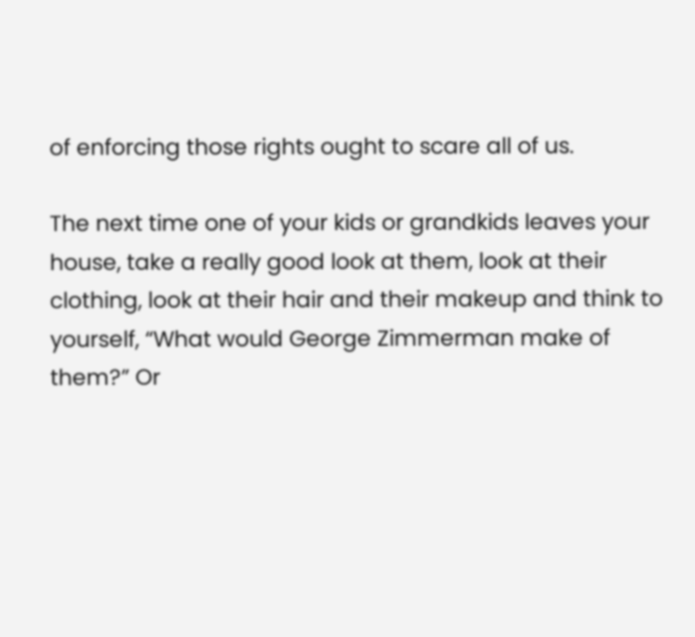of enforcing those rights ought to scare all of us.

The next time one of your kids or grandkids leaves your house, take a really good look at them, look at their clothing, look at their hair and their makeup and think to yourself, “What would George Zimmerman make of them?” Or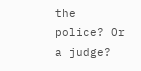the police? Or a judge?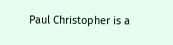Paul Christopher is a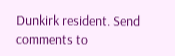Dunkirk resident. Send comments to